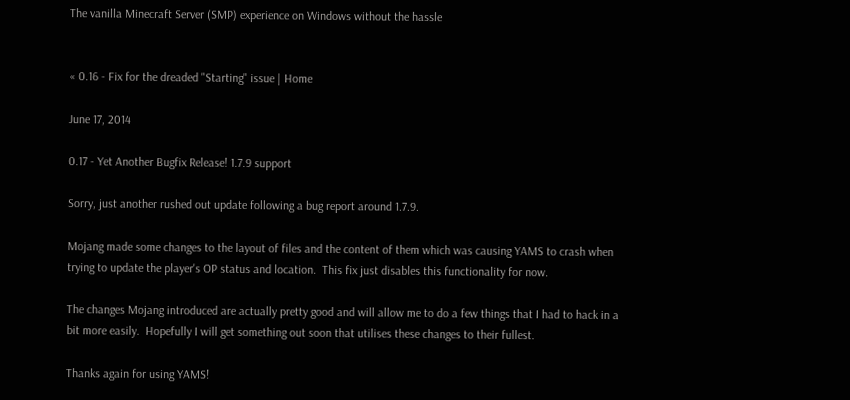The vanilla Minecraft Server (SMP) experience on Windows without the hassle


« 0.16 - Fix for the dreaded "Starting" issue | Home

June 17, 2014

0.17 - Yet Another Bugfix Release! 1.7.9 support

Sorry, just another rushed out update following a bug report around 1.7.9.

Mojang made some changes to the layout of files and the content of them which was causing YAMS to crash when trying to update the player's OP status and location.  This fix just disables this functionality for now.

The changes Mojang introduced are actually pretty good and will allow me to do a few things that I had to hack in a bit more easily.  Hopefully I will get something out soon that utilises these changes to their fullest.

Thanks again for using YAMS!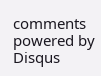comments powered by Disqus